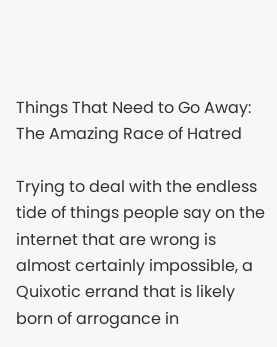Things That Need to Go Away: The Amazing Race of Hatred

Trying to deal with the endless tide of things people say on the internet that are wrong is almost certainly impossible, a Quixotic errand that is likely born of arrogance in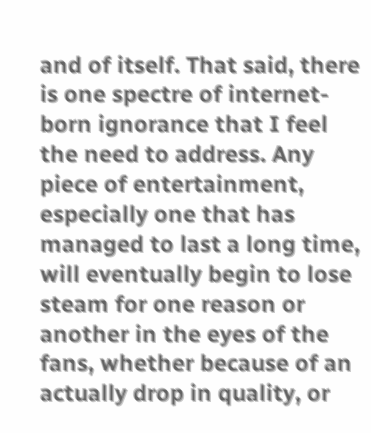and of itself. That said, there is one spectre of internet-born ignorance that I feel the need to address. Any piece of entertainment, especially one that has managed to last a long time, will eventually begin to lose steam for one reason or another in the eyes of the fans, whether because of an actually drop in quality, or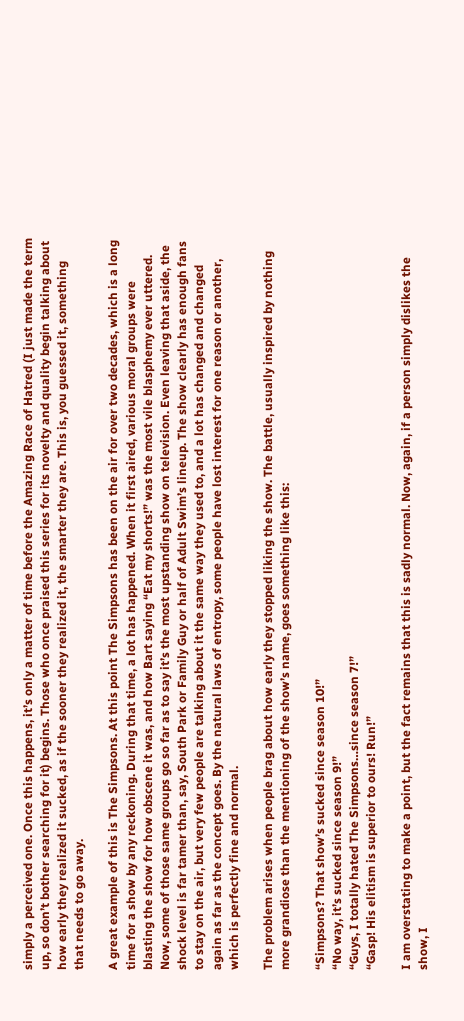simply a perceived one. Once this happens, it’s only a matter of time before the Amazing Race of Hatred (I just made the term up, so don’t bother searching for it) begins. Those who once praised this series for its novelty and quality begin talking about how early they realized it sucked, as if the sooner they realized it, the smarter they are. This is, you guessed it, something that needs to go away.

A great example of this is The Simpsons. At this point The Simpsons has been on the air for over two decades, which is a long time for a show by any reckoning. During that time, a lot has happened. When it first aired, various moral groups were blasting the show for how obscene it was, and how Bart saying “Eat my shorts!” was the most vile blasphemy ever uttered. Now, some of those same groups go so far as to say it’s the most upstanding show on television. Even leaving that aside, the shock level is far tamer than, say, South Park or Family Guy or half of Adult Swim’s lineup. The show clearly has enough fans to stay on the air, but very few people are talking about it the same way they used to, and a lot has changed and changed again as far as the concept goes. By the natural laws of entropy, some people have lost interest for one reason or another, which is perfectly fine and normal.

The problem arises when people brag about how early they stopped liking the show. The battle, usually inspired by nothing more grandiose than the mentioning of the show’s name, goes something like this:

“Simpsons? That show’s sucked since season 10!”
“No way, it’s sucked since season 9!”
“Guys, I totally hated The Simpsons…since season 7!”
“Gasp! His elitism is superior to ours! Run!”

I am overstating to make a point, but the fact remains that this is sadly normal. Now, again, if a person simply dislikes the show, I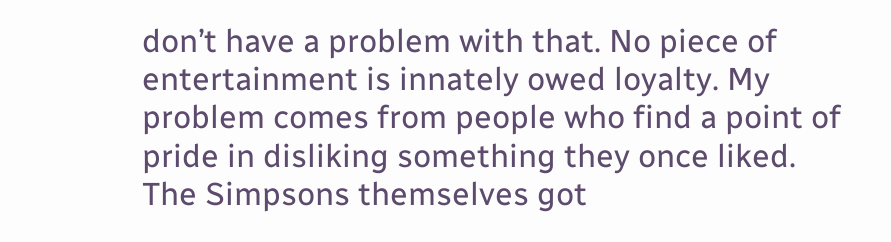don’t have a problem with that. No piece of entertainment is innately owed loyalty. My problem comes from people who find a point of pride in disliking something they once liked. The Simpsons themselves got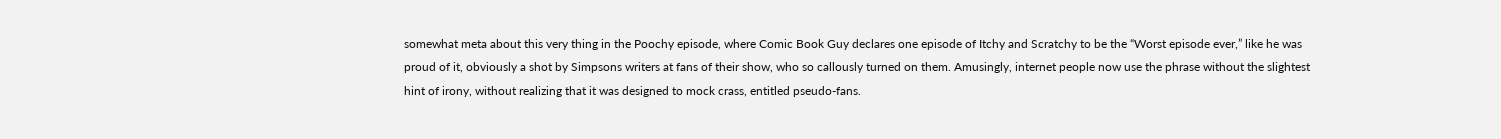somewhat meta about this very thing in the Poochy episode, where Comic Book Guy declares one episode of Itchy and Scratchy to be the “Worst episode ever,” like he was proud of it, obviously a shot by Simpsons writers at fans of their show, who so callously turned on them. Amusingly, internet people now use the phrase without the slightest hint of irony, without realizing that it was designed to mock crass, entitled pseudo-fans.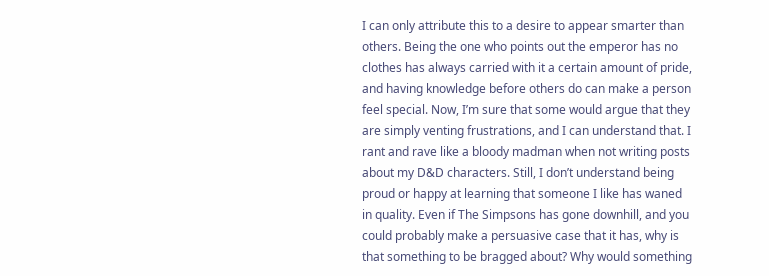I can only attribute this to a desire to appear smarter than others. Being the one who points out the emperor has no clothes has always carried with it a certain amount of pride, and having knowledge before others do can make a person feel special. Now, I’m sure that some would argue that they are simply venting frustrations, and I can understand that. I rant and rave like a bloody madman when not writing posts about my D&D characters. Still, I don’t understand being proud or happy at learning that someone I like has waned in quality. Even if The Simpsons has gone downhill, and you could probably make a persuasive case that it has, why is that something to be bragged about? Why would something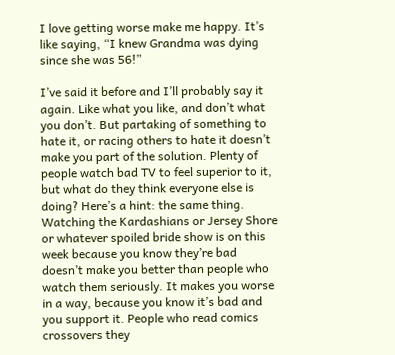I love getting worse make me happy. It’s like saying, “I knew Grandma was dying since she was 56!”

I’ve said it before and I’ll probably say it again. Like what you like, and don’t what you don’t. But partaking of something to hate it, or racing others to hate it doesn’t make you part of the solution. Plenty of people watch bad TV to feel superior to it, but what do they think everyone else is doing? Here’s a hint: the same thing. Watching the Kardashians or Jersey Shore or whatever spoiled bride show is on this week because you know they’re bad doesn’t make you better than people who watch them seriously. It makes you worse in a way, because you know it’s bad and you support it. People who read comics crossovers they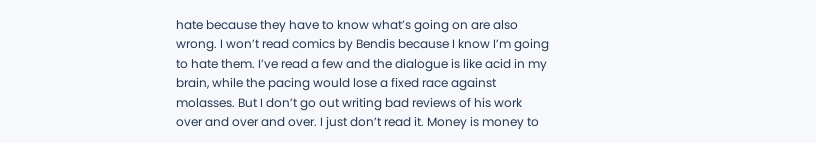hate because they have to know what’s going on are also wrong. I won’t read comics by Bendis because I know I’m going to hate them. I’ve read a few and the dialogue is like acid in my brain, while the pacing would lose a fixed race against molasses. But I don’t go out writing bad reviews of his work over and over and over. I just don’t read it. Money is money to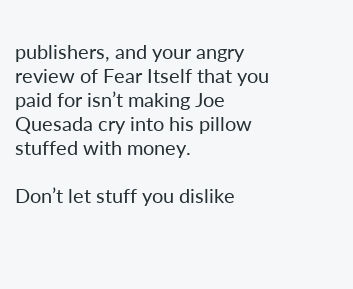publishers, and your angry review of Fear Itself that you paid for isn’t making Joe Quesada cry into his pillow stuffed with money.

Don’t let stuff you dislike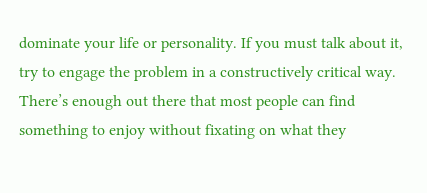dominate your life or personality. If you must talk about it, try to engage the problem in a constructively critical way. There’s enough out there that most people can find something to enjoy without fixating on what they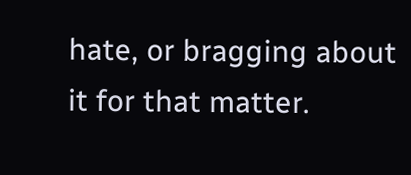hate, or bragging about it for that matter.